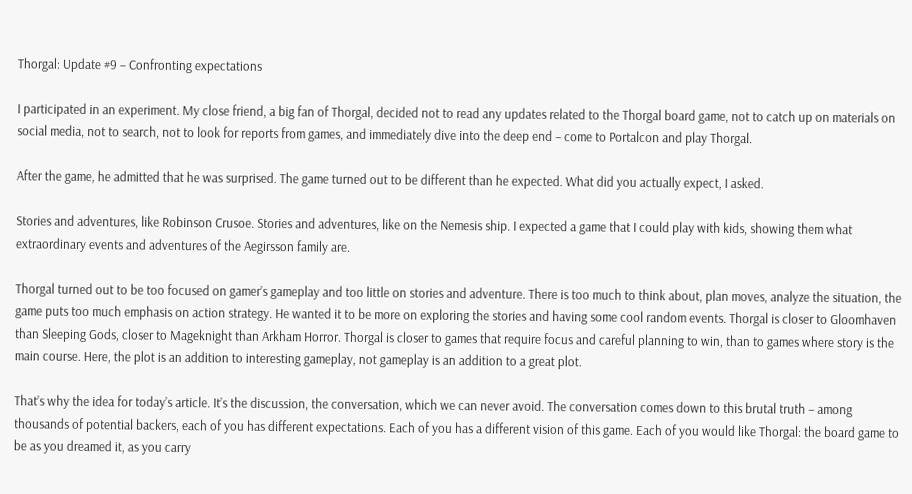Thorgal: Update #9 – Confronting expectations

I participated in an experiment. My close friend, a big fan of Thorgal, decided not to read any updates related to the Thorgal board game, not to catch up on materials on social media, not to search, not to look for reports from games, and immediately dive into the deep end – come to Portalcon and play Thorgal.

After the game, he admitted that he was surprised. The game turned out to be different than he expected. What did you actually expect, I asked.

Stories and adventures, like Robinson Crusoe. Stories and adventures, like on the Nemesis ship. I expected a game that I could play with kids, showing them what extraordinary events and adventures of the Aegirsson family are.

Thorgal turned out to be too focused on gamer’s gameplay and too little on stories and adventure. There is too much to think about, plan moves, analyze the situation, the game puts too much emphasis on action strategy. He wanted it to be more on exploring the stories and having some cool random events. Thorgal is closer to Gloomhaven than Sleeping Gods, closer to Mageknight than Arkham Horror. Thorgal is closer to games that require focus and careful planning to win, than to games where story is the main course. Here, the plot is an addition to interesting gameplay, not gameplay is an addition to a great plot.

That’s why the idea for today’s article. It’s the discussion, the conversation, which we can never avoid. The conversation comes down to this brutal truth – among thousands of potential backers, each of you has different expectations. Each of you has a different vision of this game. Each of you would like Thorgal: the board game to be as you dreamed it, as you carry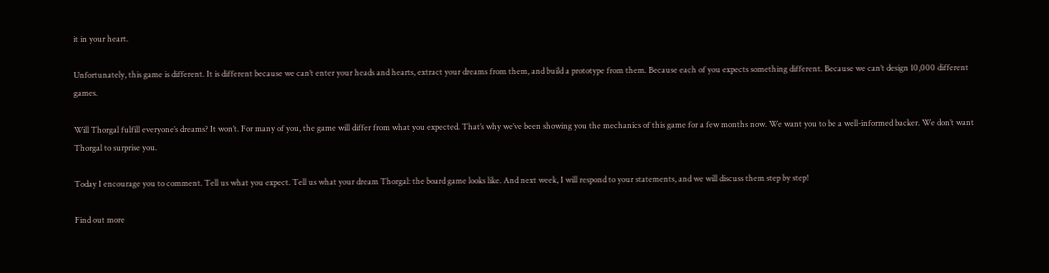it in your heart.

Unfortunately, this game is different. It is different because we can’t enter your heads and hearts, extract your dreams from them, and build a prototype from them. Because each of you expects something different. Because we can’t design 10,000 different games.

Will Thorgal fulfill everyone’s dreams? It won’t. For many of you, the game will differ from what you expected. That’s why we’ve been showing you the mechanics of this game for a few months now. We want you to be a well-informed backer. We don’t want Thorgal to surprise you.

Today I encourage you to comment. Tell us what you expect. Tell us what your dream Thorgal: the board game looks like. And next week, I will respond to your statements, and we will discuss them step by step!

Find out more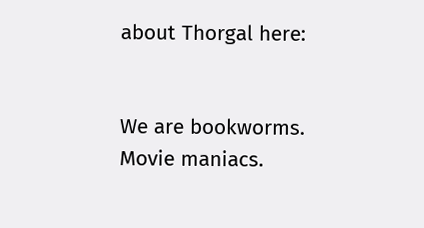about Thorgal here:


We are bookworms. Movie maniacs.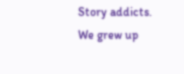Story addicts. We grew up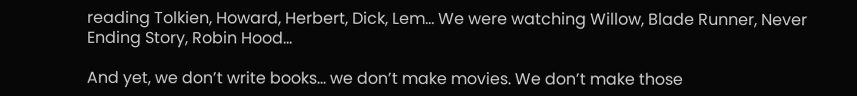reading Tolkien, Howard, Herbert, Dick, Lem… We were watching Willow, Blade Runner, Never Ending Story, Robin Hood…

And yet, we don’t write books… we don’t make movies. We don’t make those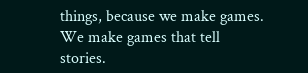things, because we make games. We make games that tell stories.